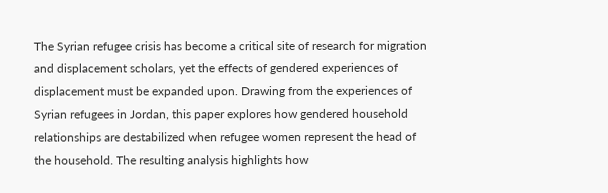The Syrian refugee crisis has become a critical site of research for migration and displacement scholars, yet the effects of gendered experiences of displacement must be expanded upon. Drawing from the experiences of Syrian refugees in Jordan, this paper explores how gendered household relationships are destabilized when refugee women represent the head of the household. The resulting analysis highlights how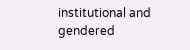institutional and gendered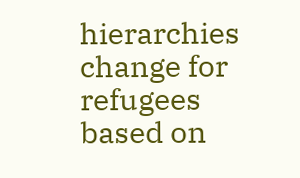hierarchies change for refugees based on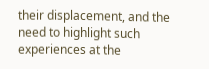their displacement, and the need to highlight such experiences at the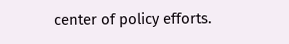center of policy efforts.